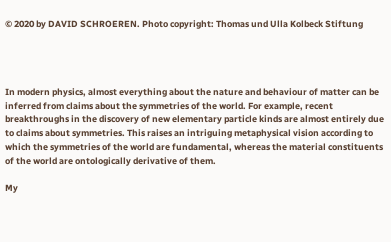© 2020 by DAVID SCHROEREN. Photo copyright: Thomas und Ulla Kolbeck Stiftung




In modern physics, almost everything about the nature and behaviour of matter can be inferred from claims about the symmetries of the world. For example, recent breakthroughs in the discovery of new elementary particle kinds are almost entirely due to claims about symmetries. This raises an intriguing metaphysical vision according to which the symmetries of the world are fundamental, whereas the material constituents of the world are ontologically derivative of them.

My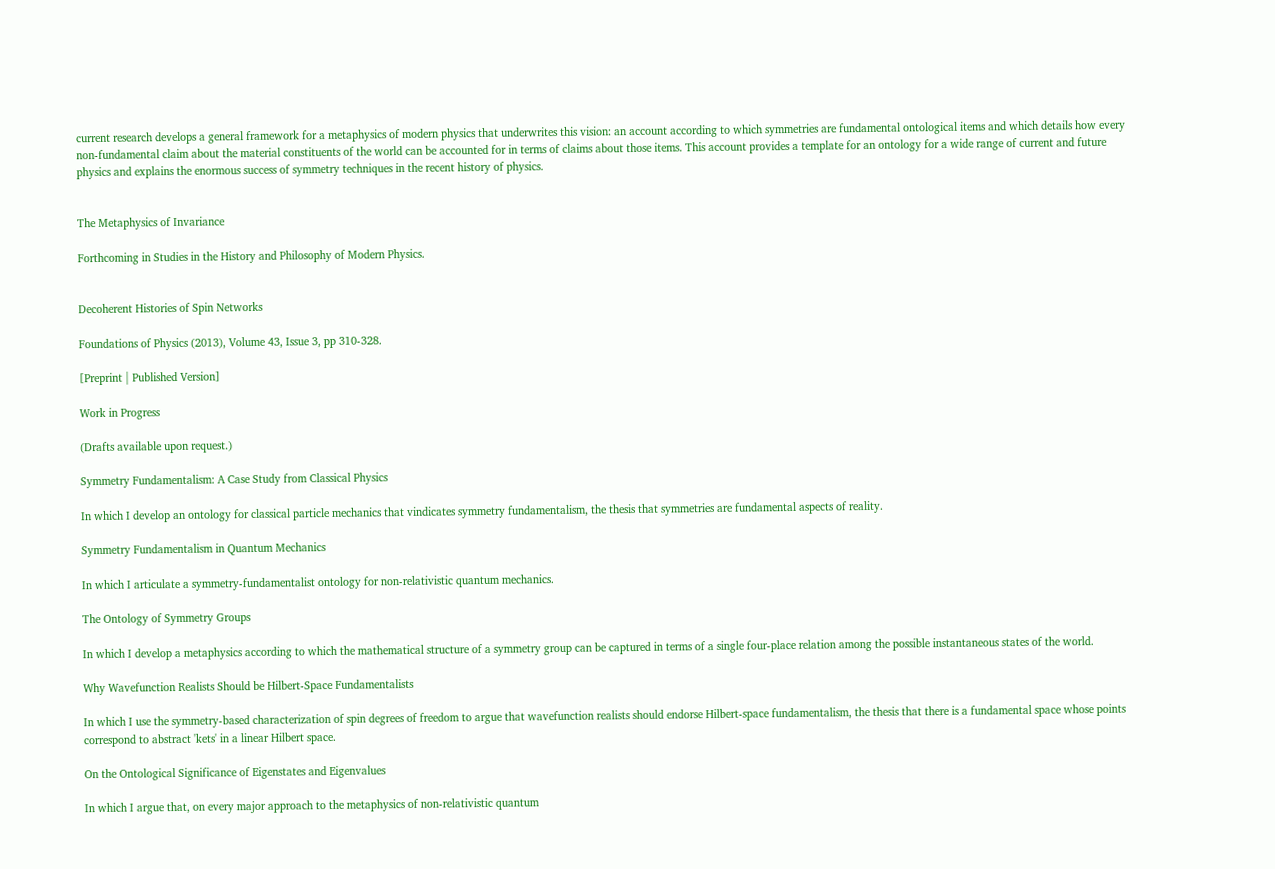current research develops a general framework for a metaphysics of modern physics that underwrites this vision: an account according to which symmetries are fundamental ontological items and which details how every non-fundamental claim about the material constituents of the world can be accounted for in terms of claims about those items. This account provides a template for an ontology for a wide range of current and future physics and explains the enormous success of symmetry techniques in the recent history of physics.


The Metaphysics of Invariance

Forthcoming in Studies in the History and Philosophy of Modern Physics.


Decoherent Histories of Spin Networks

Foundations of Physics (2013), Volume 43, Issue 3, pp 310-328.

[Preprint | Published Version]

Work in Progress

(Drafts available upon request.)

Symmetry Fundamentalism: A Case Study from Classical Physics

In which I develop an ontology for classical particle mechanics that vindicates symmetry fundamentalism, the thesis that symmetries are fundamental aspects of reality.

Symmetry Fundamentalism in Quantum Mechanics

In which I articulate a symmetry-fundamentalist ontology for non-relativistic quantum mechanics.

The Ontology of Symmetry Groups

In which I develop a metaphysics according to which the mathematical structure of a symmetry group can be captured in terms of a single four-place relation among the possible instantaneous states of the world.

Why Wavefunction Realists Should be Hilbert-Space Fundamentalists

In which I use the symmetry-based characterization of spin degrees of freedom to argue that wavefunction realists should endorse Hilbert-space fundamentalism, the thesis that there is a fundamental space whose points correspond to abstract 'kets' in a linear Hilbert space.

On the Ontological Significance of Eigenstates and Eigenvalues

In which I argue that, on every major approach to the metaphysics of non-relativistic quantum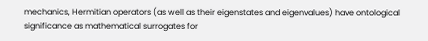mechanics, Hermitian operators (as well as their eigenstates and eigenvalues) have ontological significance as mathematical surrogates for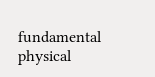fundamental physical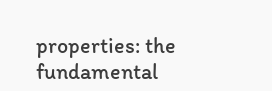properties: the fundamental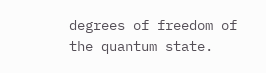degrees of freedom of the quantum state.